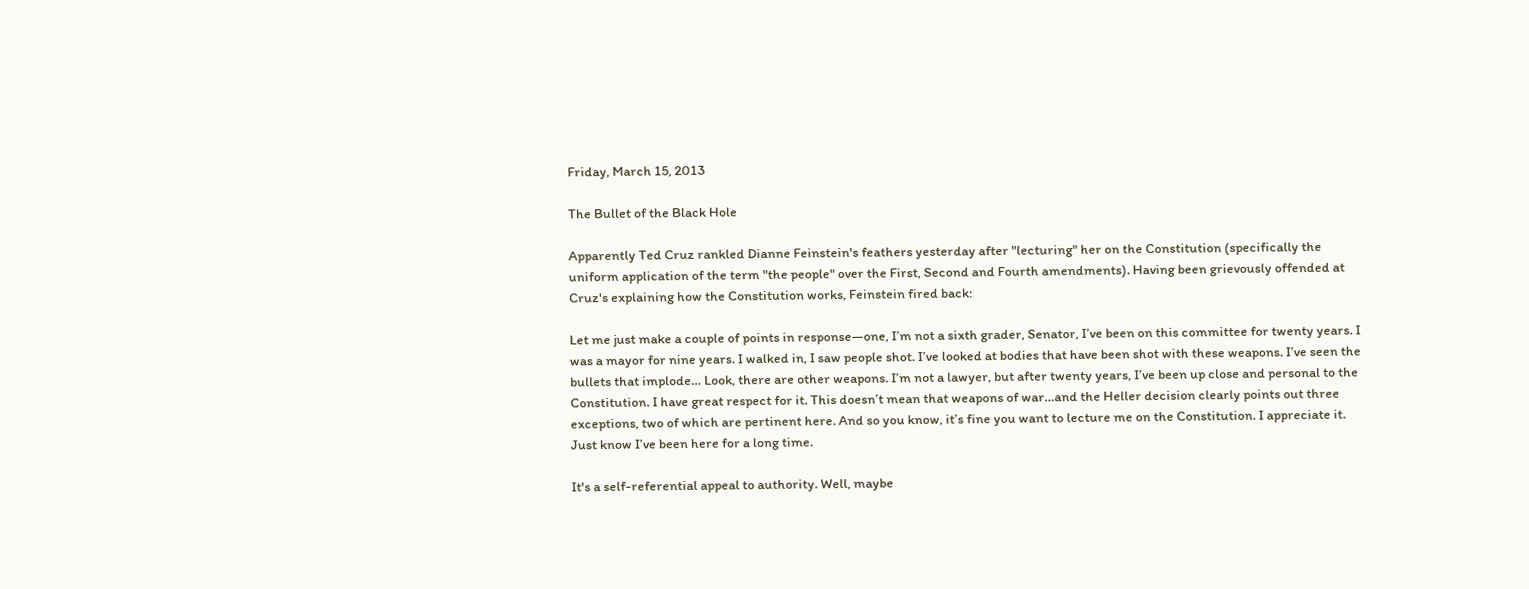Friday, March 15, 2013

The Bullet of the Black Hole

Apparently Ted Cruz rankled Dianne Feinstein's feathers yesterday after "lecturing" her on the Constitution (specifically the uniform application of the term "the people" over the First, Second and Fourth amendments). Having been grievously offended at Cruz's explaining how the Constitution works, Feinstein fired back:

Let me just make a couple of points in response—one, I’m not a sixth grader, Senator, I’ve been on this committee for twenty years. I was a mayor for nine years. I walked in, I saw people shot. I’ve looked at bodies that have been shot with these weapons. I’ve seen the bullets that implode… Look, there are other weapons. I’m not a lawyer, but after twenty years, I’ve been up close and personal to the Constitution. I have great respect for it. This doesn’t mean that weapons of war…and the Heller decision clearly points out three exceptions, two of which are pertinent here. And so you know, it’s fine you want to lecture me on the Constitution. I appreciate it. Just know I’ve been here for a long time.

It's a self-referential appeal to authority. Well, maybe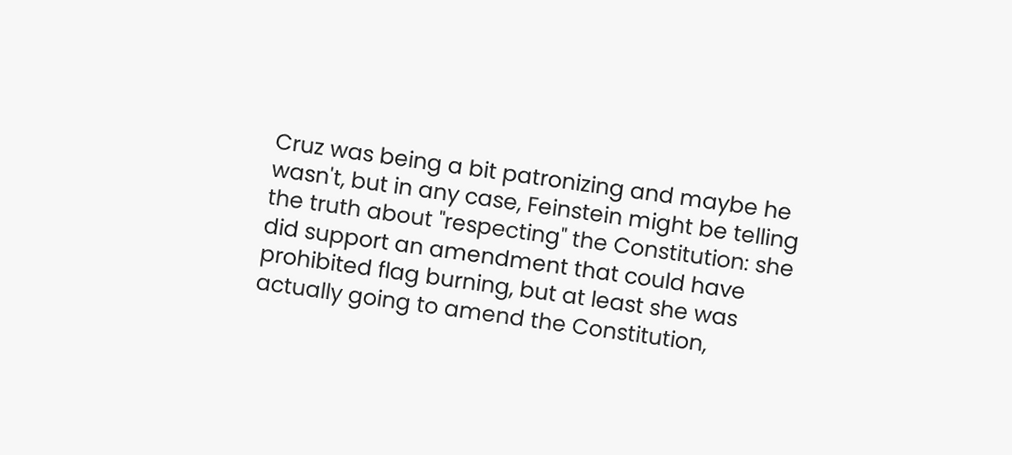Cruz was being a bit patronizing and maybe he wasn't, but in any case, Feinstein might be telling the truth about "respecting" the Constitution: she did support an amendment that could have prohibited flag burning, but at least she was actually going to amend the Constitution,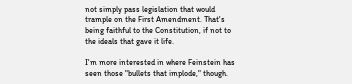not simply pass legislation that would trample on the First Amendment. That's being faithful to the Constitution, if not to the ideals that gave it life.

I'm more interested in where Feinstein has seen those "bullets that implode," though.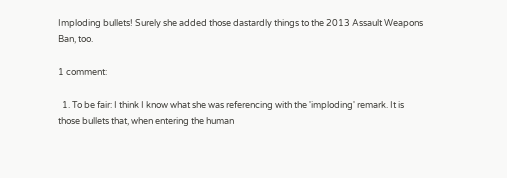Imploding bullets! Surely she added those dastardly things to the 2013 Assault Weapons Ban, too.

1 comment:

  1. To be fair: I think I know what she was referencing with the 'imploding' remark. It is those bullets that, when entering the human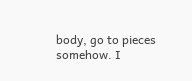body, go to pieces somehow. I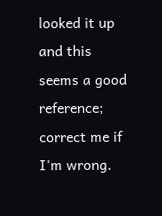looked it up and this seems a good reference; correct me if I'm wrong.